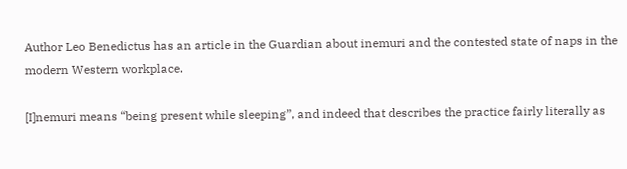Author Leo Benedictus has an article in the Guardian about inemuri and the contested state of naps in the modern Western workplace.

[I]nemuri means “being present while sleeping”, and indeed that describes the practice fairly literally as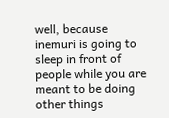well, because inemuri is going to sleep in front of people while you are meant to be doing other things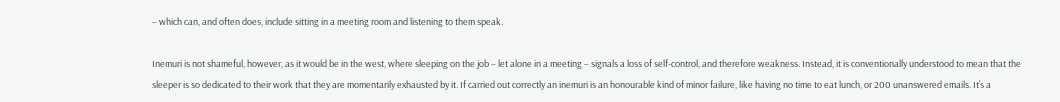– which can, and often does, include sitting in a meeting room and listening to them speak.

Inemuri is not shameful, however, as it would be in the west, where sleeping on the job – let alone in a meeting – signals a loss of self-control, and therefore weakness. Instead, it is conventionally understood to mean that the sleeper is so dedicated to their work that they are momentarily exhausted by it. If carried out correctly an inemuri is an honourable kind of minor failure, like having no time to eat lunch, or 200 unanswered emails. It’s a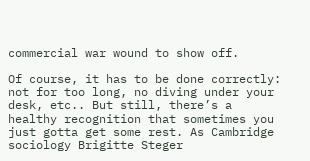commercial war wound to show off.

Of course, it has to be done correctly: not for too long, no diving under your desk, etc.. But still, there’s a healthy recognition that sometimes you just gotta get some rest. As Cambridge sociology Brigitte Steger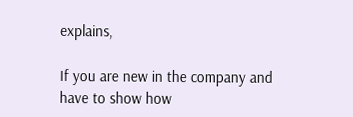explains,

If you are new in the company and have to show how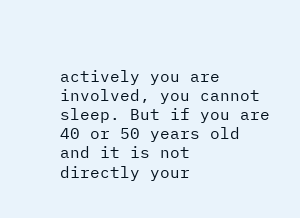actively you are involved, you cannot sleep. But if you are 40 or 50 years old and it is not directly your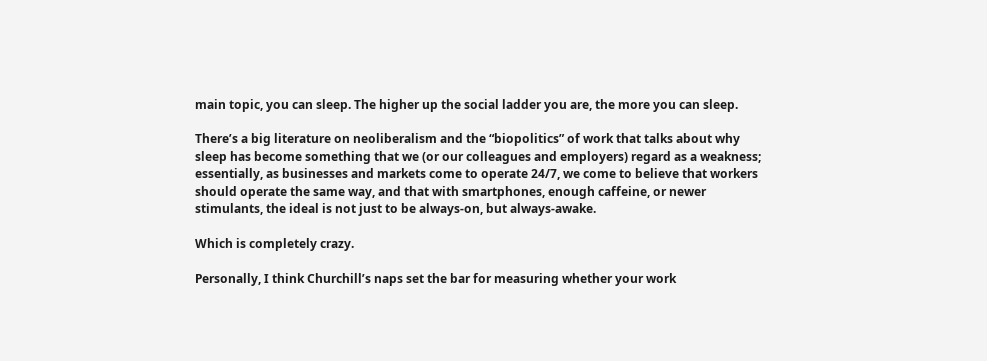main topic, you can sleep. The higher up the social ladder you are, the more you can sleep.

There’s a big literature on neoliberalism and the “biopolitics” of work that talks about why sleep has become something that we (or our colleagues and employers) regard as a weakness; essentially, as businesses and markets come to operate 24/7, we come to believe that workers should operate the same way, and that with smartphones, enough caffeine, or newer stimulants, the ideal is not just to be always-on, but always-awake.

Which is completely crazy.

Personally, I think Churchill’s naps set the bar for measuring whether your work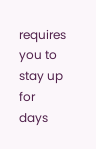requires you to stay up for days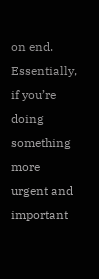on end. Essentially, if you’re doing something more urgent and important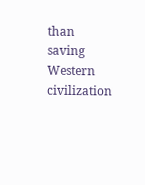than saving Western civilization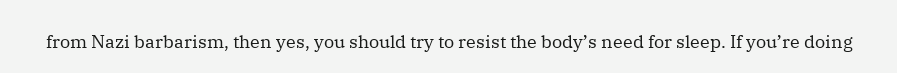from Nazi barbarism, then yes, you should try to resist the body’s need for sleep. If you’re doing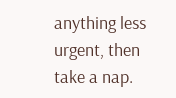anything less urgent, then take a nap.